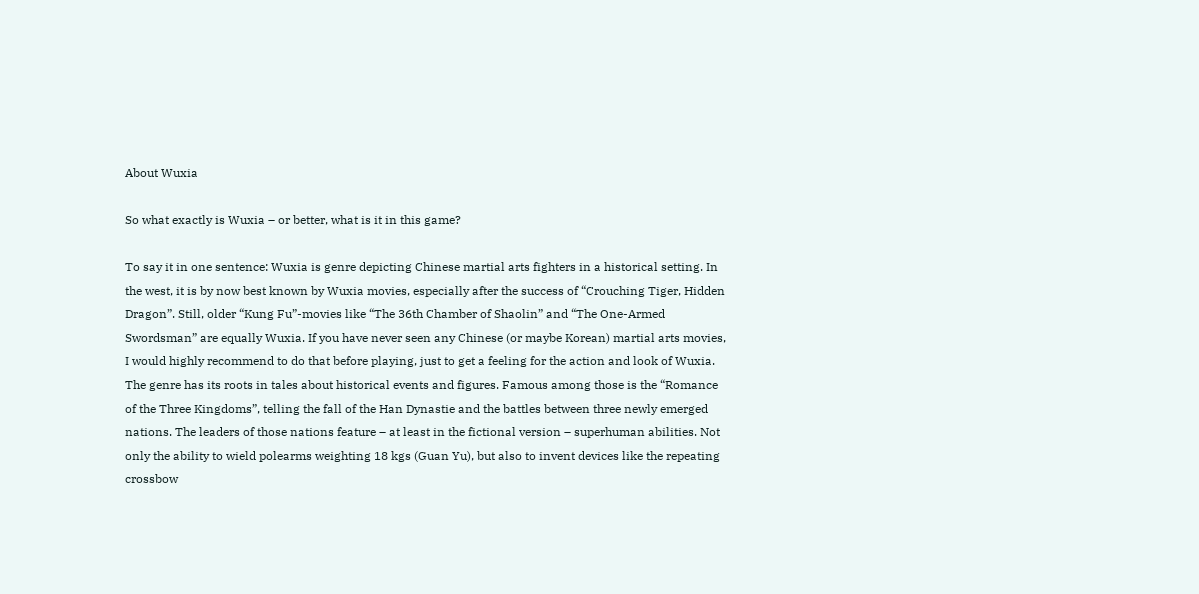About Wuxia

So what exactly is Wuxia – or better, what is it in this game?

To say it in one sentence: Wuxia is genre depicting Chinese martial arts fighters in a historical setting. In the west, it is by now best known by Wuxia movies, especially after the success of “Crouching Tiger, Hidden Dragon”. Still, older “Kung Fu”-movies like “The 36th Chamber of Shaolin” and “The One-Armed Swordsman” are equally Wuxia. If you have never seen any Chinese (or maybe Korean) martial arts movies, I would highly recommend to do that before playing, just to get a feeling for the action and look of Wuxia.
The genre has its roots in tales about historical events and figures. Famous among those is the “Romance of the Three Kingdoms”, telling the fall of the Han Dynastie and the battles between three newly emerged nations. The leaders of those nations feature – at least in the fictional version – superhuman abilities. Not only the ability to wield polearms weighting 18 kgs (Guan Yu), but also to invent devices like the repeating crossbow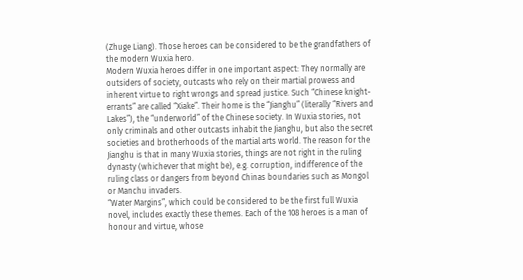(Zhuge Liang). Those heroes can be considered to be the grandfathers of the modern Wuxia hero.
Modern Wuxia heroes differ in one important aspect: They normally are outsiders of society, outcasts who rely on their martial prowess and inherent virtue to right wrongs and spread justice. Such “Chinese knight-errants” are called “Xiake”. Their home is the “Jianghu” (literally “Rivers and Lakes”), the “underworld” of the Chinese society. In Wuxia stories, not only criminals and other outcasts inhabit the Jianghu, but also the secret societies and brotherhoods of the martial arts world. The reason for the Jianghu is that in many Wuxia stories, things are not right in the ruling dynasty (whichever that might be), e.g. corruption, indifference of the ruling class or dangers from beyond Chinas boundaries such as Mongol or Manchu invaders.
“Water Margins”, which could be considered to be the first full Wuxia novel, includes exactly these themes. Each of the 108 heroes is a man of honour and virtue, whose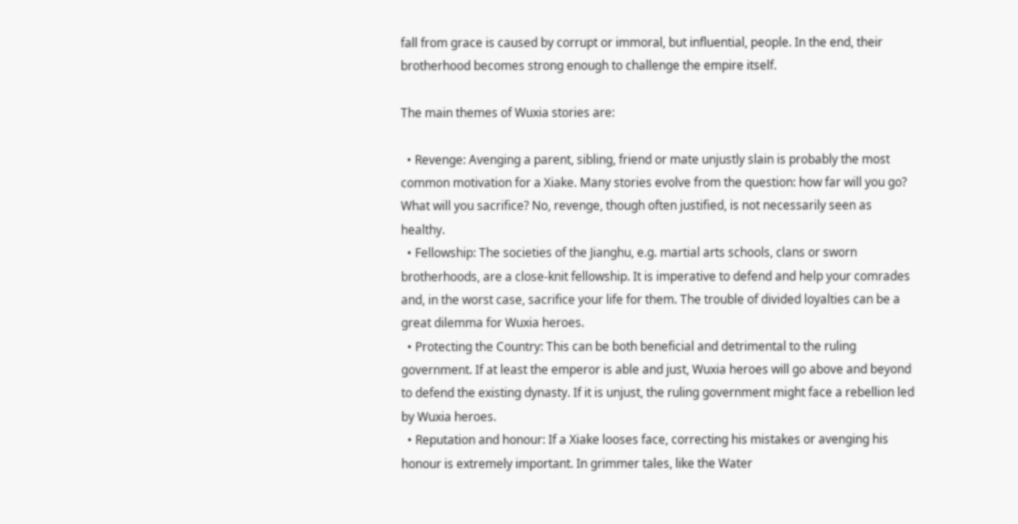fall from grace is caused by corrupt or immoral, but influential, people. In the end, their brotherhood becomes strong enough to challenge the empire itself.

The main themes of Wuxia stories are:

  • Revenge: Avenging a parent, sibling, friend or mate unjustly slain is probably the most common motivation for a Xiake. Many stories evolve from the question: how far will you go? What will you sacrifice? No, revenge, though often justified, is not necessarily seen as healthy.
  • Fellowship: The societies of the Jianghu, e.g. martial arts schools, clans or sworn brotherhoods, are a close-knit fellowship. It is imperative to defend and help your comrades and, in the worst case, sacrifice your life for them. The trouble of divided loyalties can be a great dilemma for Wuxia heroes.
  • Protecting the Country: This can be both beneficial and detrimental to the ruling government. If at least the emperor is able and just, Wuxia heroes will go above and beyond to defend the existing dynasty. If it is unjust, the ruling government might face a rebellion led by Wuxia heroes.
  • Reputation and honour: If a Xiake looses face, correcting his mistakes or avenging his honour is extremely important. In grimmer tales, like the Water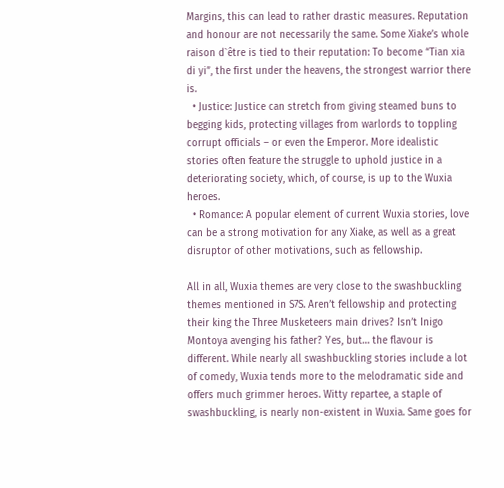Margins, this can lead to rather drastic measures. Reputation and honour are not necessarily the same. Some Xiake’s whole raison d`être is tied to their reputation: To become “Tian xia di yi”, the first under the heavens, the strongest warrior there is.
  • Justice: Justice can stretch from giving steamed buns to begging kids, protecting villages from warlords to toppling corrupt officials – or even the Emperor. More idealistic stories often feature the struggle to uphold justice in a deteriorating society, which, of course, is up to the Wuxia heroes.
  • Romance: A popular element of current Wuxia stories, love can be a strong motivation for any Xiake, as well as a great disruptor of other motivations, such as fellowship.

All in all, Wuxia themes are very close to the swashbuckling themes mentioned in S7S. Aren’t fellowship and protecting their king the Three Musketeers main drives? Isn’t Inigo Montoya avenging his father? Yes, but… the flavour is different. While nearly all swashbuckling stories include a lot of comedy, Wuxia tends more to the melodramatic side and offers much grimmer heroes. Witty repartee, a staple of swashbuckling, is nearly non-existent in Wuxia. Same goes for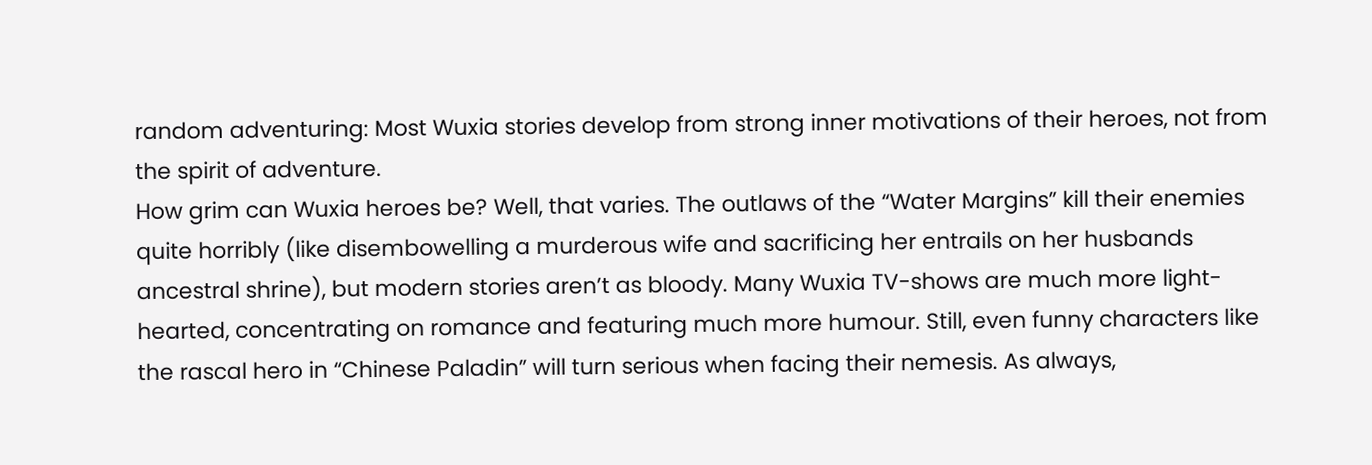random adventuring: Most Wuxia stories develop from strong inner motivations of their heroes, not from the spirit of adventure.
How grim can Wuxia heroes be? Well, that varies. The outlaws of the “Water Margins” kill their enemies quite horribly (like disembowelling a murderous wife and sacrificing her entrails on her husbands ancestral shrine), but modern stories aren’t as bloody. Many Wuxia TV-shows are much more light-hearted, concentrating on romance and featuring much more humour. Still, even funny characters like the rascal hero in “Chinese Paladin” will turn serious when facing their nemesis. As always,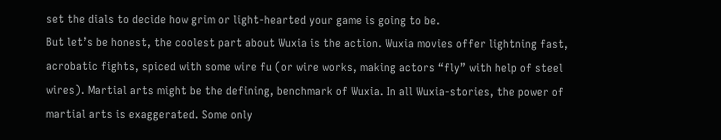set the dials to decide how grim or light-hearted your game is going to be.
But let’s be honest, the coolest part about Wuxia is the action. Wuxia movies offer lightning fast, acrobatic fights, spiced with some wire fu (or wire works, making actors “fly” with help of steel wires). Martial arts might be the defining, benchmark of Wuxia. In all Wuxia-stories, the power of martial arts is exaggerated. Some only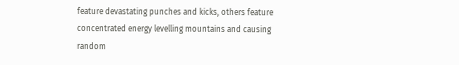feature devastating punches and kicks, others feature concentrated energy levelling mountains and causing random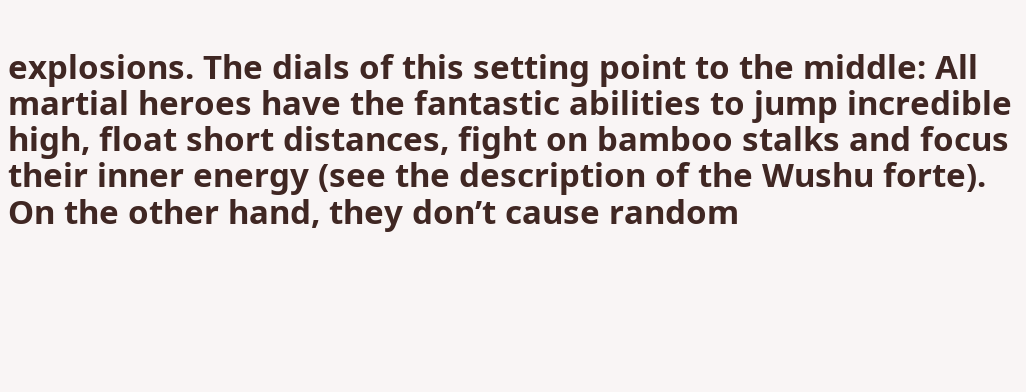explosions. The dials of this setting point to the middle: All martial heroes have the fantastic abilities to jump incredible high, float short distances, fight on bamboo stalks and focus their inner energy (see the description of the Wushu forte). On the other hand, they don’t cause random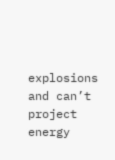explosions and can’t project energy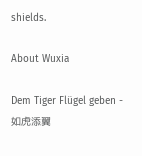shields.

About Wuxia

Dem Tiger Flügel geben - 如虎添翼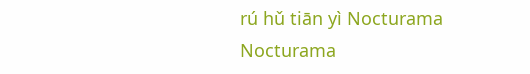rú hǔ tiān yì Nocturama Nocturama